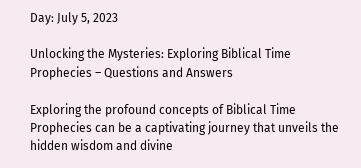Day: July 5, 2023

Unlocking the Mysteries: Exploring Biblical Time Prophecies – Questions and Answers

Exploring the profound concepts of Biblical Time Prophecies can be a captivating journey that unveils the hidden wisdom and divine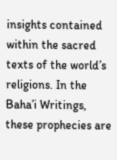insights contained within the sacred texts of the world’s religions. In the Baha’i Writings, these prophecies are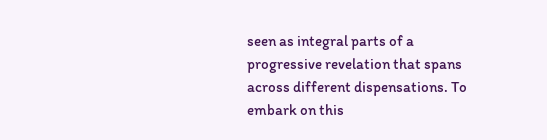seen as integral parts of a progressive revelation that spans across different dispensations. To embark on this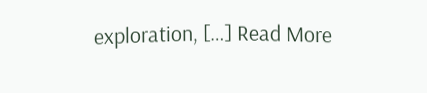exploration, […] Read More